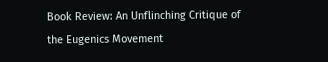Book Review: An Unflinching Critique of the Eugenics Movement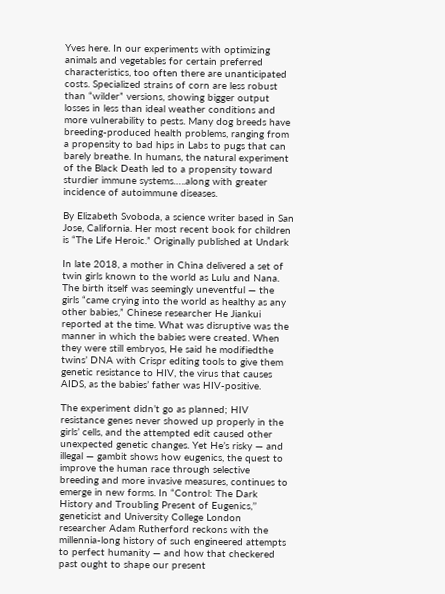Yves here. In our experiments with optimizing animals and vegetables for certain preferred characteristics, too often there are unanticipated costs. Specialized strains of corn are less robust than “wilder” versions, showing bigger output losses in less than ideal weather conditions and more vulnerability to pests. Many dog breeds have breeding-produced health problems, ranging from a propensity to bad hips in Labs to pugs that can barely breathe. In humans, the natural experiment of the Black Death led to a propensity toward sturdier immune systems…..along with greater incidence of autoimmune diseases.

By Elizabeth Svoboda, a science writer based in San Jose, California. Her most recent book for children is “The Life Heroic.” Originally published at Undark

In late 2018, a mother in China delivered a set of twin girls known to the world as Lulu and Nana. The birth itself was seemingly uneventful — the girls “came crying into the world as healthy as any other babies,” Chinese researcher He Jiankui reported at the time. What was disruptive was the manner in which the babies were created. When they were still embryos, He said he modifiedthe twins’ DNA with Crispr editing tools to give them genetic resistance to HIV, the virus that causes AIDS, as the babies’ father was HIV-positive.

The experiment didn’t go as planned; HIV resistance genes never showed up properly in the girls’ cells, and the attempted edit caused other unexpected genetic changes. Yet He’s risky — and illegal — gambit shows how eugenics, the quest to improve the human race through selective breeding and more invasive measures, continues to emerge in new forms. In “Control: The Dark History and Troubling Present of Eugenics,’’ geneticist and University College London researcher Adam Rutherford reckons with the millennia-long history of such engineered attempts to perfect humanity — and how that checkered past ought to shape our present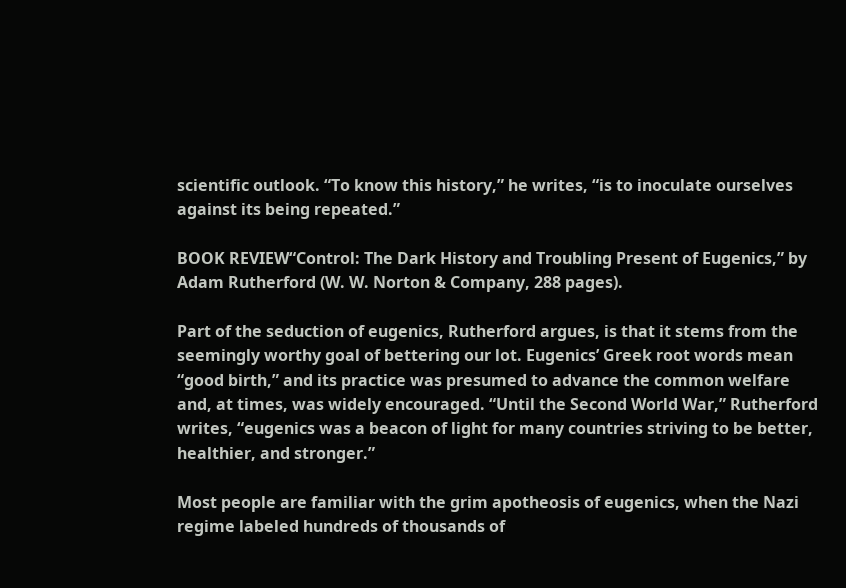scientific outlook. “To know this history,” he writes, “is to inoculate ourselves against its being repeated.”

BOOK REVIEW“Control: The Dark History and Troubling Present of Eugenics,” by Adam Rutherford (W. W. Norton & Company, 288 pages).

Part of the seduction of eugenics, Rutherford argues, is that it stems from the seemingly worthy goal of bettering our lot. Eugenics’ Greek root words mean “good birth,” and its practice was presumed to advance the common welfare and, at times, was widely encouraged. “Until the Second World War,” Rutherford writes, “eugenics was a beacon of light for many countries striving to be better, healthier, and stronger.”

Most people are familiar with the grim apotheosis of eugenics, when the Nazi regime labeled hundreds of thousands of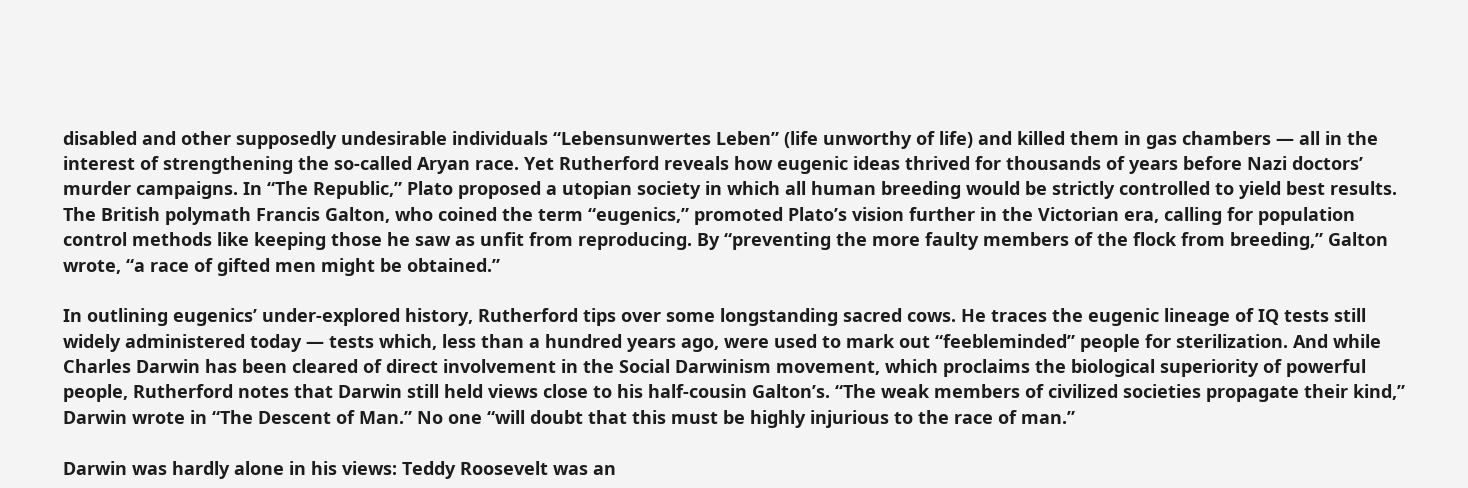disabled and other supposedly undesirable individuals “Lebensunwertes Leben” (life unworthy of life) and killed them in gas chambers — all in the interest of strengthening the so-called Aryan race. Yet Rutherford reveals how eugenic ideas thrived for thousands of years before Nazi doctors’ murder campaigns. In “The Republic,” Plato proposed a utopian society in which all human breeding would be strictly controlled to yield best results. The British polymath Francis Galton, who coined the term “eugenics,” promoted Plato’s vision further in the Victorian era, calling for population control methods like keeping those he saw as unfit from reproducing. By “preventing the more faulty members of the flock from breeding,” Galton wrote, “a race of gifted men might be obtained.”

In outlining eugenics’ under-explored history, Rutherford tips over some longstanding sacred cows. He traces the eugenic lineage of IQ tests still widely administered today — tests which, less than a hundred years ago, were used to mark out “feebleminded” people for sterilization. And while Charles Darwin has been cleared of direct involvement in the Social Darwinism movement, which proclaims the biological superiority of powerful people, Rutherford notes that Darwin still held views close to his half-cousin Galton’s. “The weak members of civilized societies propagate their kind,” Darwin wrote in “The Descent of Man.” No one “will doubt that this must be highly injurious to the race of man.”

Darwin was hardly alone in his views: Teddy Roosevelt was an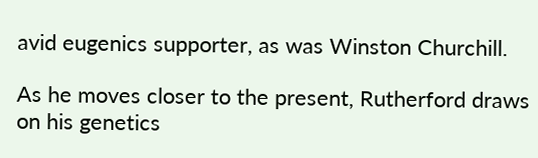avid eugenics supporter, as was Winston Churchill.

As he moves closer to the present, Rutherford draws on his genetics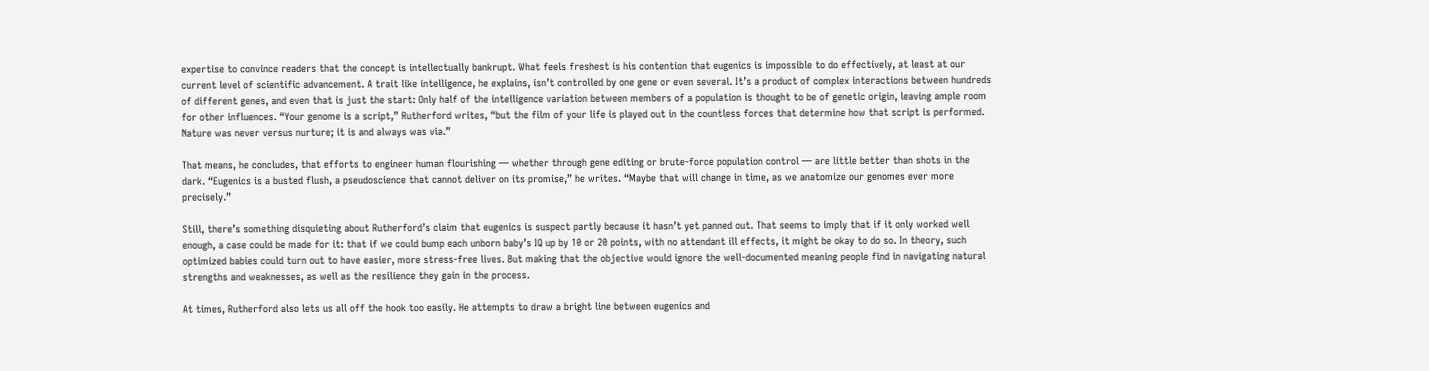expertise to convince readers that the concept is intellectually bankrupt. What feels freshest is his contention that eugenics is impossible to do effectively, at least at our current level of scientific advancement. A trait like intelligence, he explains, isn’t controlled by one gene or even several. It’s a product of complex interactions between hundreds of different genes, and even that is just the start: Only half of the intelligence variation between members of a population is thought to be of genetic origin, leaving ample room for other influences. “Your genome is a script,” Rutherford writes, “but the film of your life is played out in the countless forces that determine how that script is performed. Nature was never versus nurture; it is and always was via.”

That means, he concludes, that efforts to engineer human flourishing — whether through gene editing or brute-force population control — are little better than shots in the dark. “Eugenics is a busted flush, a pseudoscience that cannot deliver on its promise,” he writes. “Maybe that will change in time, as we anatomize our genomes ever more precisely.”

Still, there’s something disquieting about Rutherford’s claim that eugenics is suspect partly because it hasn’t yet panned out. That seems to imply that if it only worked well enough, a case could be made for it: that if we could bump each unborn baby’s IQ up by 10 or 20 points, with no attendant ill effects, it might be okay to do so. In theory, such optimized babies could turn out to have easier, more stress-free lives. But making that the objective would ignore the well-documented meaning people find in navigating natural strengths and weaknesses, as well as the resilience they gain in the process.

At times, Rutherford also lets us all off the hook too easily. He attempts to draw a bright line between eugenics and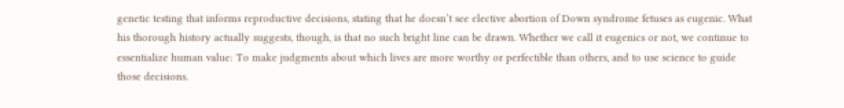genetic testing that informs reproductive decisions, stating that he doesn’t see elective abortion of Down syndrome fetuses as eugenic. What his thorough history actually suggests, though, is that no such bright line can be drawn. Whether we call it eugenics or not, we continue to essentialize human value: To make judgments about which lives are more worthy or perfectible than others, and to use science to guide those decisions.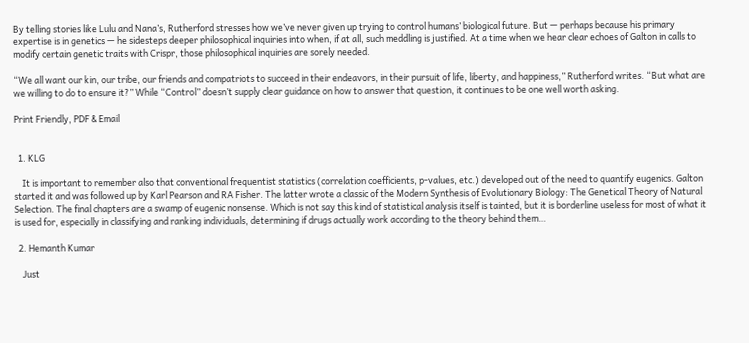By telling stories like Lulu and Nana’s, Rutherford stresses how we’ve never given up trying to control humans’ biological future. But — perhaps because his primary expertise is in genetics — he sidesteps deeper philosophical inquiries into when, if at all, such meddling is justified. At a time when we hear clear echoes of Galton in calls to modify certain genetic traits with Crispr, those philosophical inquiries are sorely needed.

“We all want our kin, our tribe, our friends and compatriots to succeed in their endeavors, in their pursuit of life, liberty, and happiness,” Rutherford writes. “But what are we willing to do to ensure it?” While “Control” doesn’t supply clear guidance on how to answer that question, it continues to be one well worth asking.

Print Friendly, PDF & Email


  1. KLG

    It is important to remember also that conventional frequentist statistics (correlation coefficients, p-values, etc.) developed out of the need to quantify eugenics. Galton started it and was followed up by Karl Pearson and RA Fisher. The latter wrote a classic of the Modern Synthesis of Evolutionary Biology: The Genetical Theory of Natural Selection. The final chapters are a swamp of eugenic nonsense. Which is not say this kind of statistical analysis itself is tainted, but it is borderline useless for most of what it is used for, especially in classifying and ranking individuals, determining if drugs actually work according to the theory behind them…

  2. Hemanth Kumar

    Just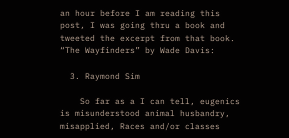an hour before I am reading this post, I was going thru a book and tweeted the excerpt from that book. “The Wayfinders” by Wade Davis:

  3. Raymond Sim

    So far as a I can tell, eugenics is misunderstood animal husbandry, misapplied, Races and/or classes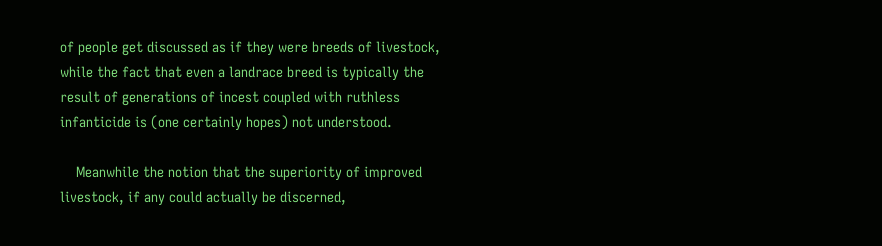of people get discussed as if they were breeds of livestock, while the fact that even a landrace breed is typically the result of generations of incest coupled with ruthless infanticide is (one certainly hopes) not understood.

    Meanwhile the notion that the superiority of improved livestock, if any could actually be discerned,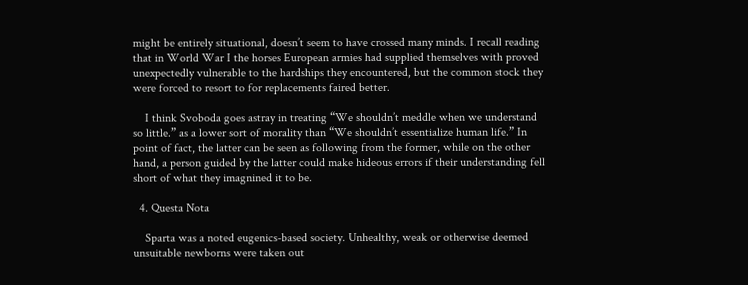might be entirely situational, doesn’t seem to have crossed many minds. I recall reading that in World War I the horses European armies had supplied themselves with proved unexpectedly vulnerable to the hardships they encountered, but the common stock they were forced to resort to for replacements faired better.

    I think Svoboda goes astray in treating “We shouldn’t meddle when we understand so little.” as a lower sort of morality than “We shouldn’t essentialize human life.” In point of fact, the latter can be seen as following from the former, while on the other hand, a person guided by the latter could make hideous errors if their understanding fell short of what they imagnined it to be.

  4. Questa Nota

    Sparta was a noted eugenics-based society. Unhealthy, weak or otherwise deemed unsuitable newborns were taken out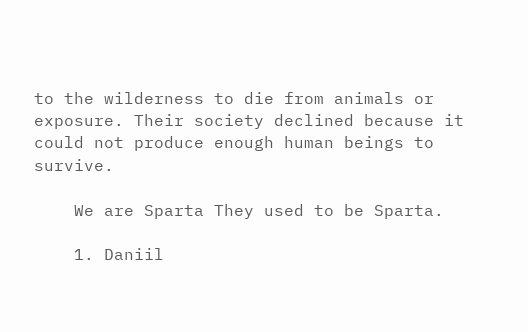to the wilderness to die from animals or exposure. Their society declined because it could not produce enough human beings to survive.

    We are Sparta They used to be Sparta.

    1. Daniil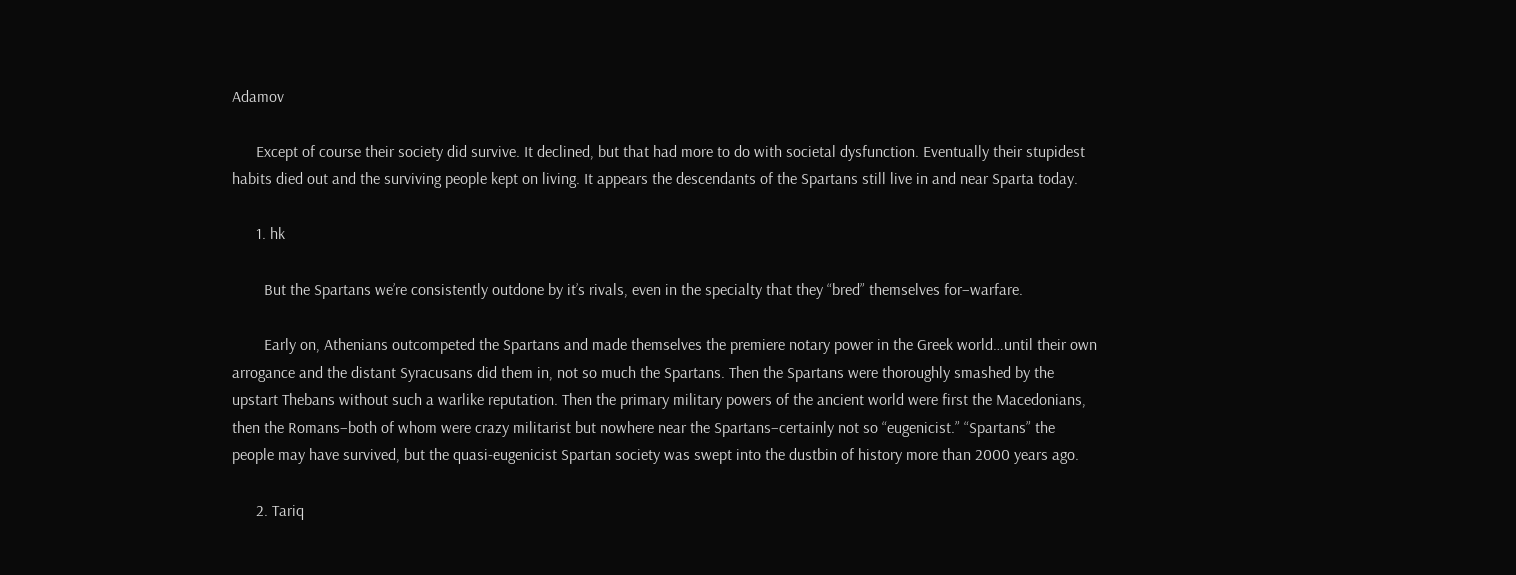Adamov

      Except of course their society did survive. It declined, but that had more to do with societal dysfunction. Eventually their stupidest habits died out and the surviving people kept on living. It appears the descendants of the Spartans still live in and near Sparta today.

      1. hk

        But the Spartans we’re consistently outdone by it’s rivals, even in the specialty that they “bred” themselves for–warfare.

        Early on, Athenians outcompeted the Spartans and made themselves the premiere notary power in the Greek world…until their own arrogance and the distant Syracusans did them in, not so much the Spartans. Then the Spartans were thoroughly smashed by the upstart Thebans without such a warlike reputation. Then the primary military powers of the ancient world were first the Macedonians, then the Romans–both of whom were crazy militarist but nowhere near the Spartans–certainly not so “eugenicist.” “Spartans” the people may have survived, but the quasi-eugenicist Spartan society was swept into the dustbin of history more than 2000 years ago.

      2. Tariq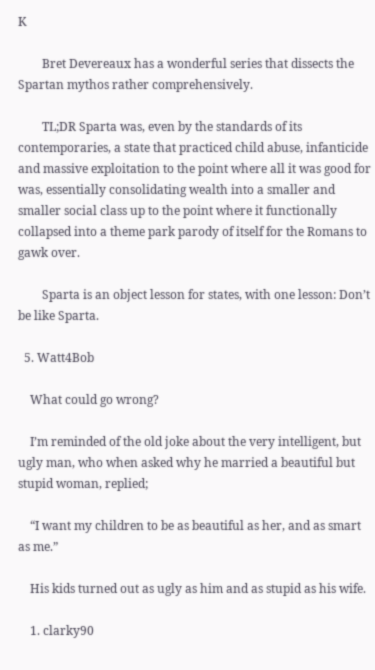K

        Bret Devereaux has a wonderful series that dissects the Spartan mythos rather comprehensively.

        TL;DR Sparta was, even by the standards of its contemporaries, a state that practiced child abuse, infanticide and massive exploitation to the point where all it was good for was, essentially consolidating wealth into a smaller and smaller social class up to the point where it functionally collapsed into a theme park parody of itself for the Romans to gawk over.

        Sparta is an object lesson for states, with one lesson: Don’t be like Sparta.

  5. Watt4Bob

    What could go wrong?

    I’m reminded of the old joke about the very intelligent, but ugly man, who when asked why he married a beautiful but stupid woman, replied;

    “I want my children to be as beautiful as her, and as smart as me.”

    His kids turned out as ugly as him and as stupid as his wife.

    1. clarky90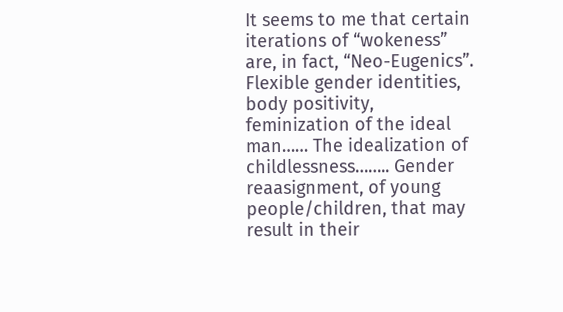It seems to me that certain iterations of “wokeness” are, in fact, “Neo-Eugenics”. Flexible gender identities, body positivity, feminization of the ideal man…… The idealization of childlessness…….. Gender reaasignment, of young people/children, that may result in their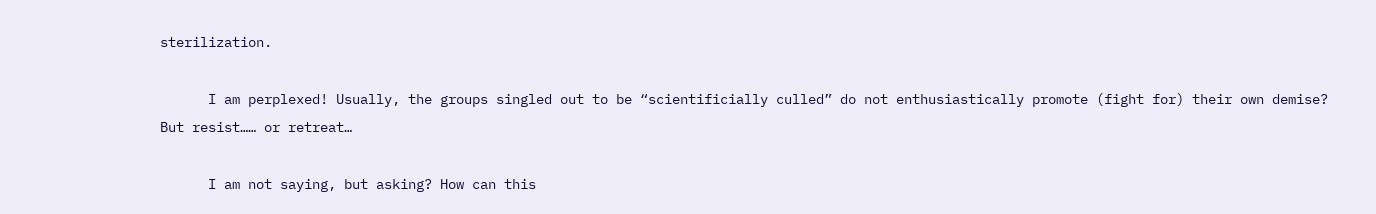sterilization.

      I am perplexed! Usually, the groups singled out to be “scientificially culled” do not enthusiastically promote (fight for) their own demise? But resist…… or retreat…

      I am not saying, but asking? How can this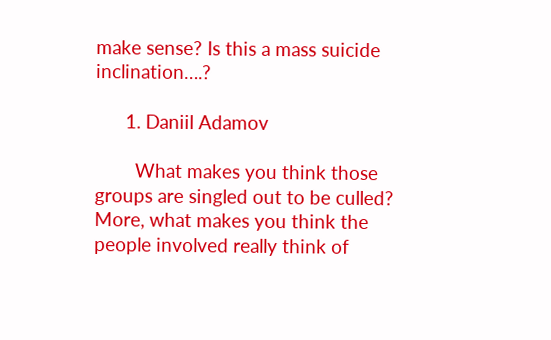make sense? Is this a mass suicide inclination….?

      1. Daniil Adamov

        What makes you think those groups are singled out to be culled? More, what makes you think the people involved really think of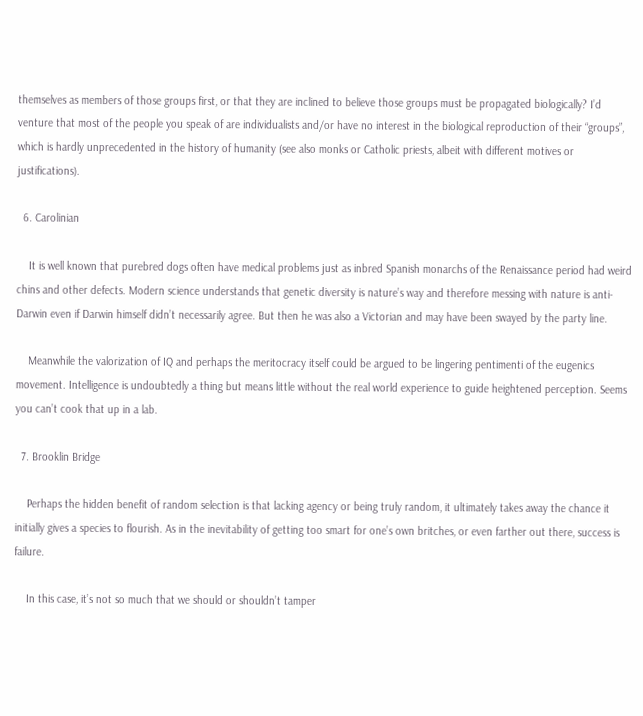themselves as members of those groups first, or that they are inclined to believe those groups must be propagated biologically? I’d venture that most of the people you speak of are individualists and/or have no interest in the biological reproduction of their “groups”, which is hardly unprecedented in the history of humanity (see also monks or Catholic priests, albeit with different motives or justifications).

  6. Carolinian

    It is well known that purebred dogs often have medical problems just as inbred Spanish monarchs of the Renaissance period had weird chins and other defects. Modern science understands that genetic diversity is nature’s way and therefore messing with nature is anti-Darwin even if Darwin himself didn’t necessarily agree. But then he was also a Victorian and may have been swayed by the party line.

    Meanwhile the valorization of IQ and perhaps the meritocracy itself could be argued to be lingering pentimenti of the eugenics movement. Intelligence is undoubtedly a thing but means little without the real world experience to guide heightened perception. Seems you can’t cook that up in a lab.

  7. Brooklin Bridge

    Perhaps the hidden benefit of random selection is that lacking agency or being truly random, it ultimately takes away the chance it initially gives a species to flourish. As in the inevitability of getting too smart for one’s own britches, or even farther out there, success is failure.

    In this case, it’s not so much that we should or shouldn’t tamper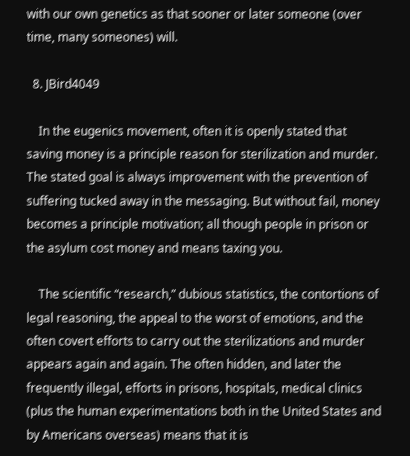with our own genetics as that sooner or later someone (over time, many someones) will.

  8. JBird4049

    In the eugenics movement, often it is openly stated that saving money is a principle reason for sterilization and murder. The stated goal is always improvement with the prevention of suffering tucked away in the messaging. But without fail, money becomes a principle motivation; all though people in prison or the asylum cost money and means taxing you.

    The scientific “research,” dubious statistics, the contortions of legal reasoning, the appeal to the worst of emotions, and the often covert efforts to carry out the sterilizations and murder appears again and again. The often hidden, and later the frequently illegal, efforts in prisons, hospitals, medical clinics (plus the human experimentations both in the United States and by Americans overseas) means that it is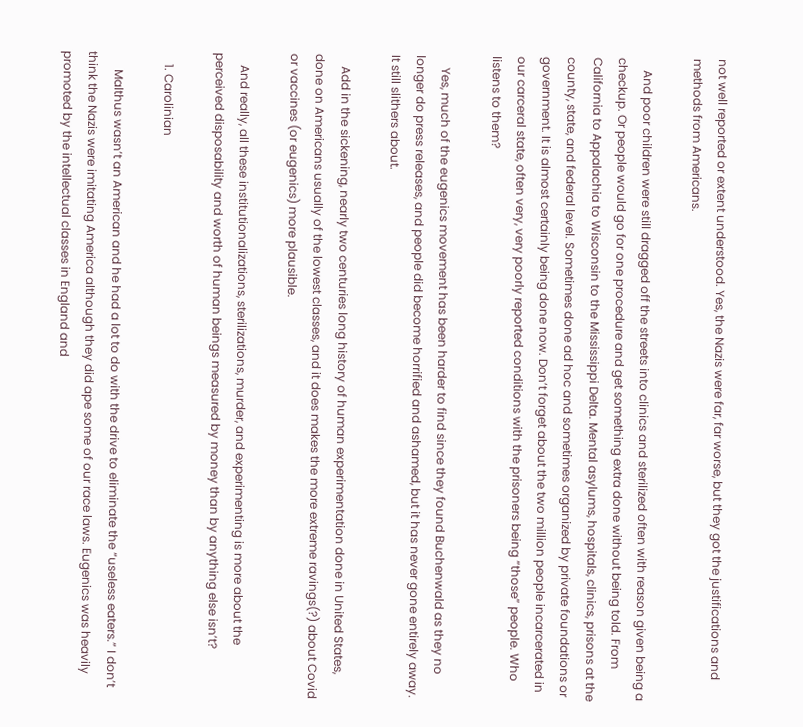not well reported or extent understood. Yes, the Nazis were far, far worse, but they got the justifications and methods from Americans.

    And poor children were still dragged off the streets into clinics and sterilized often with reason given being a checkup. Or people would go for one procedure and get something extra done without being told. From California to Appalachia to Wisconsin to the Mississippi Delta. Mental asylums, hospitals, clinics, prisons at the county, state, and federal level. Sometimes done ad hoc and sometimes organized by private foundations or government. It is almost certainly being done now. Don’t forget about the two million people incarcerated in our carceral state, often very, very poorly reported conditions with the prisoners being “those” people. Who listens to them?

    Yes, much of the eugenics movement has been harder to find since they found Buchenwald as they no longer do press releases, and people did become horrified and ashamed, but it has never gone entirely away. It still slithers about.

    Add in the sickening, nearly two centuries long history of human experimentation done in United States, done on Americans usually of the lowest classes, and it does makes the more extreme ravings(?) about Covid or vaccines (or eugenics) more plausible.

    And really, all these institutionalizations, sterilizations, murder, and experimenting is more about the perceived disposability and worth of human beings measured by money than by anything else isn’t?

    1. Carolinian

      Malthus wasn’t an American and he had a lot to do with the drive to eliminate the “useless eaters.” I don’t think the Nazis were imitating America although they did ape some of our race laws. Eugenics was heavily promoted by the intellectual classes in England and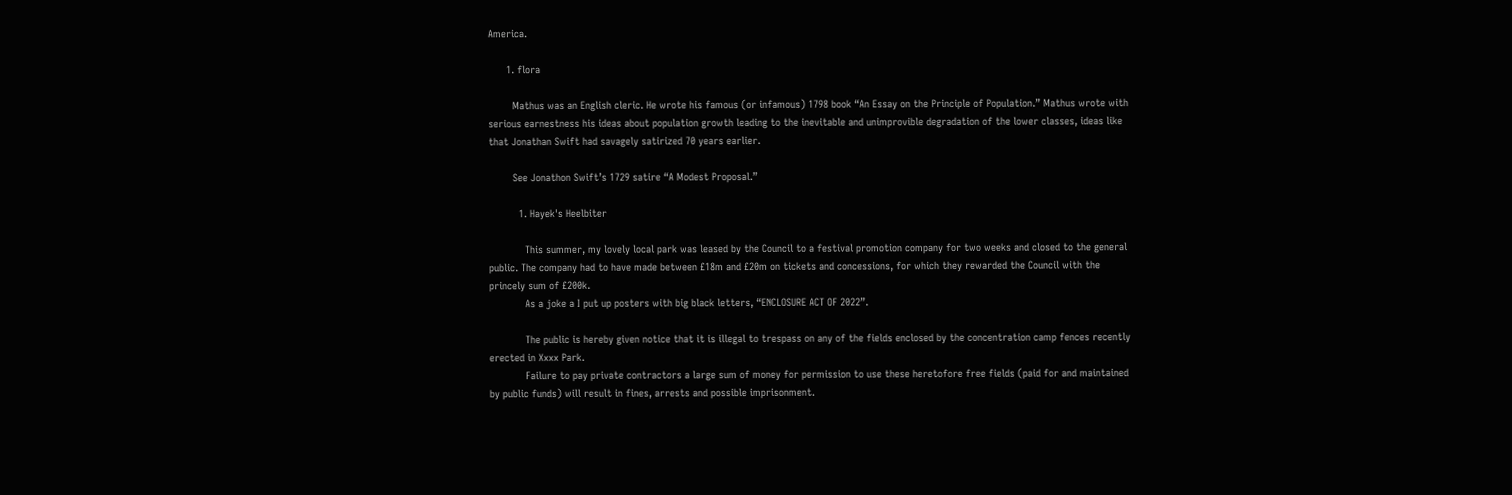America.

      1. flora

        Mathus was an English cleric. He wrote his famous (or infamous) 1798 book “An Essay on the Principle of Population.” Mathus wrote with serious earnestness his ideas about population growth leading to the inevitable and unimprovible degradation of the lower classes, ideas like that Jonathan Swift had savagely satirized 70 years earlier.

        See Jonathon Swift’s 1729 satire “A Modest Proposal.”

          1. Hayek's Heelbiter

            This summer, my lovely local park was leased by the Council to a festival promotion company for two weeks and closed to the general public. The company had to have made between £18m and £20m on tickets and concessions, for which they rewarded the Council with the princely sum of £200k.
            As a joke a I put up posters with big black letters, “ENCLOSURE ACT OF 2022”.

            The public is hereby given notice that it is illegal to trespass on any of the fields enclosed by the concentration camp fences recently erected in Xxxx Park.
            Failure to pay private contractors a large sum of money for permission to use these heretofore free fields (paid for and maintained by public funds) will result in fines, arrests and possible imprisonment.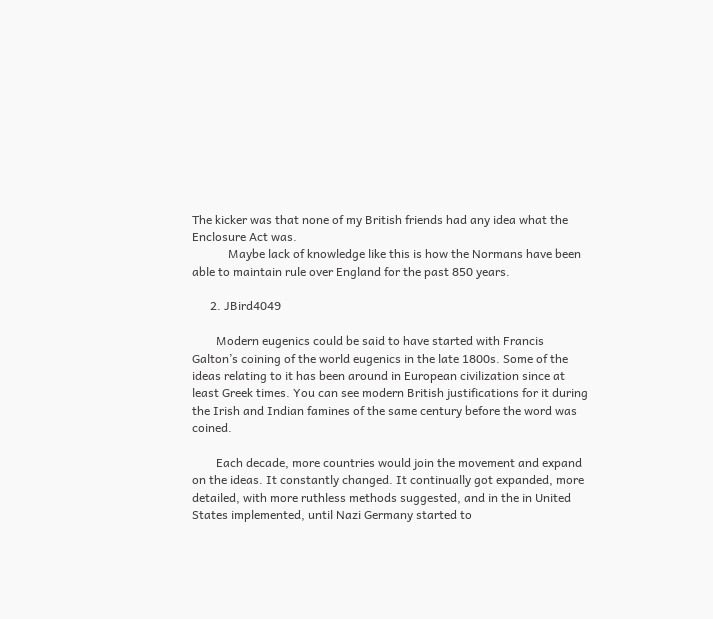The kicker was that none of my British friends had any idea what the Enclosure Act was.
            Maybe lack of knowledge like this is how the Normans have been able to maintain rule over England for the past 850 years.

      2. JBird4049

        Modern eugenics could be said to have started with Francis Galton’s coining of the world eugenics in the late 1800s. Some of the ideas relating to it has been around in European civilization since at least Greek times. You can see modern British justifications for it during the Irish and Indian famines of the same century before the word was coined.

        Each decade, more countries would join the movement and expand on the ideas. It constantly changed. It continually got expanded, more detailed, with more ruthless methods suggested, and in the in United States implemented, until Nazi Germany started to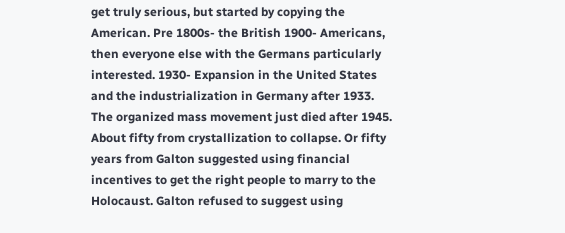get truly serious, but started by copying the American. Pre 1800s- the British 1900- Americans, then everyone else with the Germans particularly interested. 1930- Expansion in the United States and the industrialization in Germany after 1933. The organized mass movement just died after 1945. About fifty from crystallization to collapse. Or fifty years from Galton suggested using financial incentives to get the right people to marry to the Holocaust. Galton refused to suggest using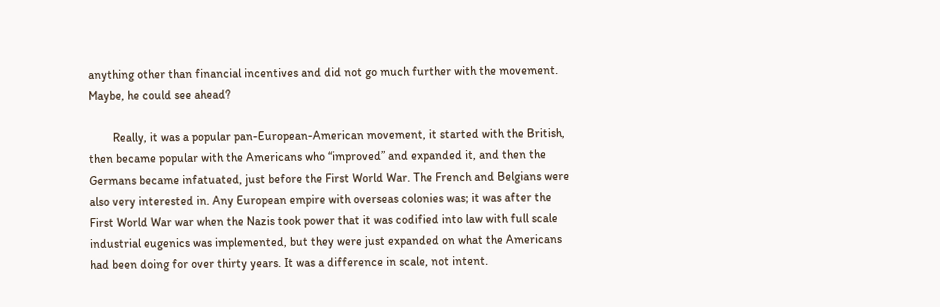anything other than financial incentives and did not go much further with the movement. Maybe, he could see ahead?

        Really, it was a popular pan-European-American movement, it started with the British, then became popular with the Americans who “improved” and expanded it, and then the Germans became infatuated, just before the First World War. The French and Belgians were also very interested in. Any European empire with overseas colonies was; it was after the First World War war when the Nazis took power that it was codified into law with full scale industrial eugenics was implemented, but they were just expanded on what the Americans had been doing for over thirty years. It was a difference in scale, not intent.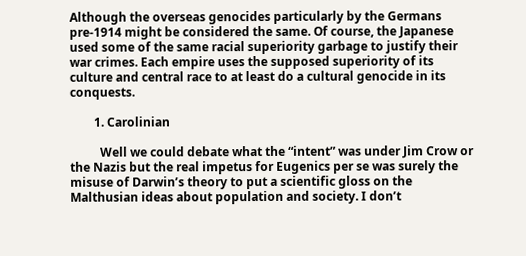Although the overseas genocides particularly by the Germans pre-1914 might be considered the same. Of course, the Japanese used some of the same racial superiority garbage to justify their war crimes. Each empire uses the supposed superiority of its culture and central race to at least do a cultural genocide in its conquests.

        1. Carolinian

          Well we could debate what the “intent” was under Jim Crow or the Nazis but the real impetus for Eugenics per se was surely the misuse of Darwin’s theory to put a scientific gloss on the Malthusian ideas about population and society. I don’t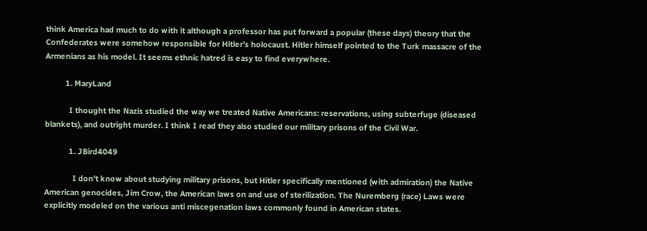think America had much to do with it although a professor has put forward a popular (these days) theory that the Confederates were somehow responsible for Hitler’s holocaust. Hitler himself pointed to the Turk massacre of the Armenians as his model. It seems ethnic hatred is easy to find everywhere.

          1. MaryLand

            I thought the Nazis studied the way we treated Native Americans: reservations, using subterfuge (diseased blankets), and outright murder. I think I read they also studied our military prisons of the Civil War.

            1. JBird4049

              I don’t know about studying military prisons, but Hitler specifically mentioned (with admiration) the Native American genocides, Jim Crow, the American laws on and use of sterilization. The Nuremberg (race) Laws were explicitly modeled on the various anti miscegenation laws commonly found in American states.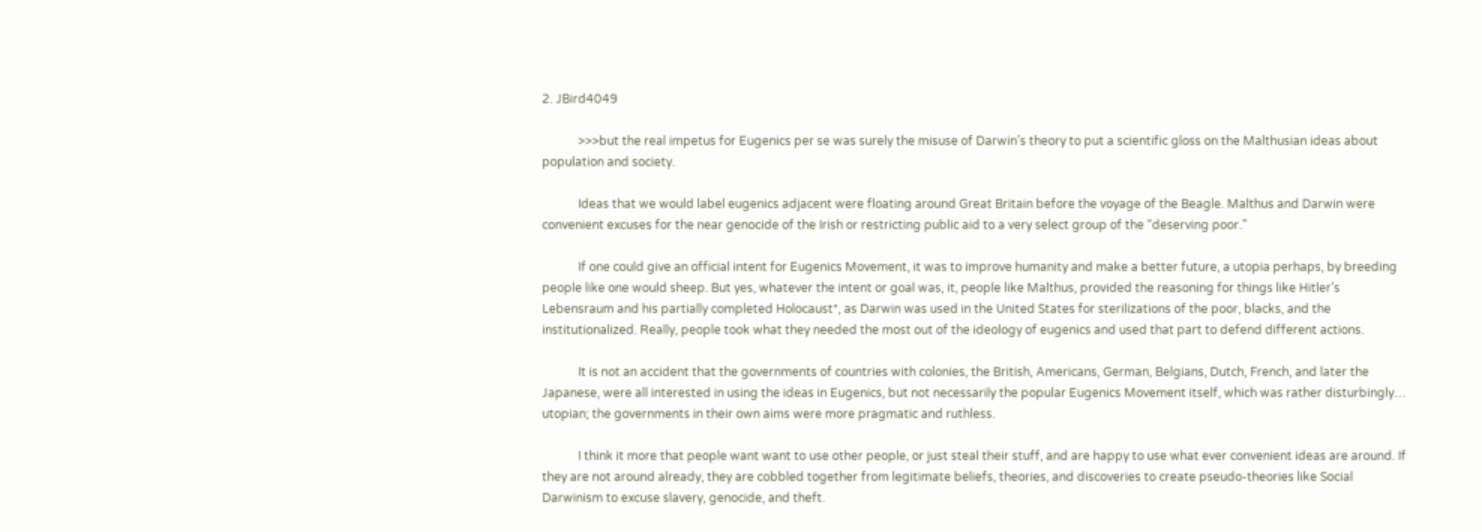2. JBird4049

            >>>but the real impetus for Eugenics per se was surely the misuse of Darwin’s theory to put a scientific gloss on the Malthusian ideas about population and society.

            Ideas that we would label eugenics adjacent were floating around Great Britain before the voyage of the Beagle. Malthus and Darwin were convenient excuses for the near genocide of the Irish or restricting public aid to a very select group of the “deserving poor.”

            If one could give an official intent for Eugenics Movement, it was to improve humanity and make a better future, a utopia perhaps, by breeding people like one would sheep. But yes, whatever the intent or goal was, it, people like Malthus, provided the reasoning for things like Hitler’s Lebensraum and his partially completed Holocaust*, as Darwin was used in the United States for sterilizations of the poor, blacks, and the institutionalized. Really, people took what they needed the most out of the ideology of eugenics and used that part to defend different actions.

            It is not an accident that the governments of countries with colonies, the British, Americans, German, Belgians, Dutch, French, and later the Japanese, were all interested in using the ideas in Eugenics, but not necessarily the popular Eugenics Movement itself, which was rather disturbingly… utopian; the governments in their own aims were more pragmatic and ruthless.

            I think it more that people want want to use other people, or just steal their stuff, and are happy to use what ever convenient ideas are around. If they are not around already, they are cobbled together from legitimate beliefs, theories, and discoveries to create pseudo-theories like Social Darwinism to excuse slavery, genocide, and theft.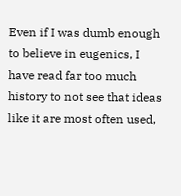Even if I was dumb enough to believe in eugenics, I have read far too much history to not see that ideas like it are most often used,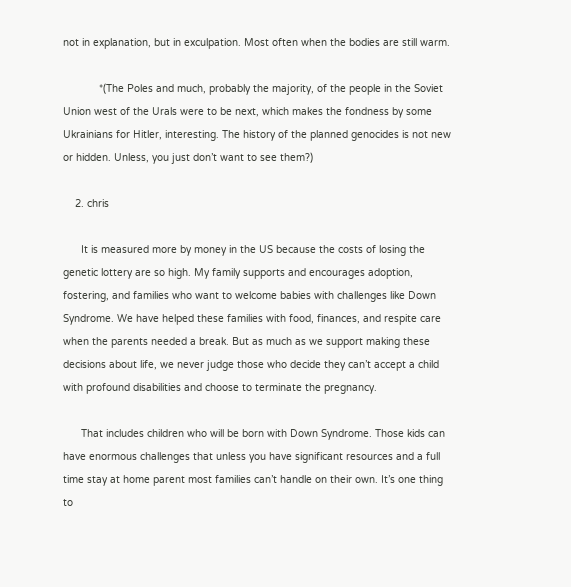not in explanation, but in exculpation. Most often when the bodies are still warm.

            *(The Poles and much, probably the majority, of the people in the Soviet Union west of the Urals were to be next, which makes the fondness by some Ukrainians for Hitler, interesting. The history of the planned genocides is not new or hidden. Unless, you just don’t want to see them?)

    2. chris

      It is measured more by money in the US because the costs of losing the genetic lottery are so high. My family supports and encourages adoption, fostering, and families who want to welcome babies with challenges like Down Syndrome. We have helped these families with food, finances, and respite care when the parents needed a break. But as much as we support making these decisions about life, we never judge those who decide they can’t accept a child with profound disabilities and choose to terminate the pregnancy.

      That includes children who will be born with Down Syndrome. Those kids can have enormous challenges that unless you have significant resources and a full time stay at home parent most families can’t handle on their own. It’s one thing to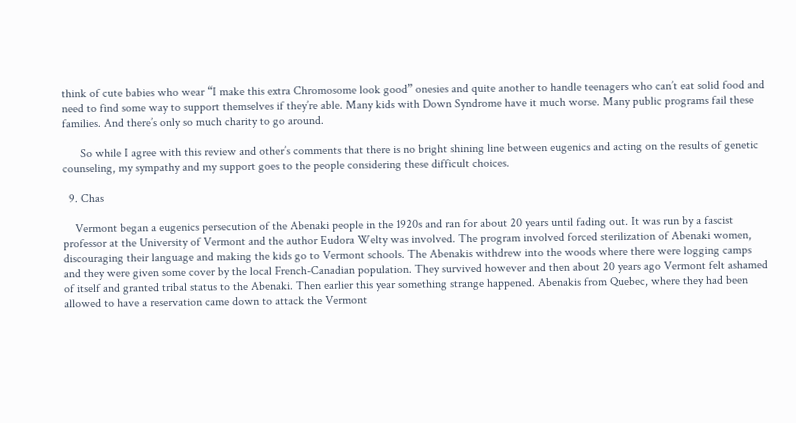think of cute babies who wear “I make this extra Chromosome look good” onesies and quite another to handle teenagers who can’t eat solid food and need to find some way to support themselves if they’re able. Many kids with Down Syndrome have it much worse. Many public programs fail these families. And there’s only so much charity to go around.

      So while I agree with this review and other’s comments that there is no bright shining line between eugenics and acting on the results of genetic counseling, my sympathy and my support goes to the people considering these difficult choices.

  9. Chas

    Vermont began a eugenics persecution of the Abenaki people in the 1920s and ran for about 20 years until fading out. It was run by a fascist professor at the University of Vermont and the author Eudora Welty was involved. The program involved forced sterilization of Abenaki women, discouraging their language and making the kids go to Vermont schools. The Abenakis withdrew into the woods where there were logging camps and they were given some cover by the local French-Canadian population. They survived however and then about 20 years ago Vermont felt ashamed of itself and granted tribal status to the Abenaki. Then earlier this year something strange happened. Abenakis from Quebec, where they had been allowed to have a reservation came down to attack the Vermont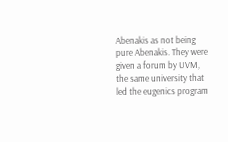Abenakis as not being pure Abenakis. They were given a forum by UVM, the same university that led the eugenics program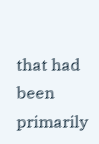that had been primarily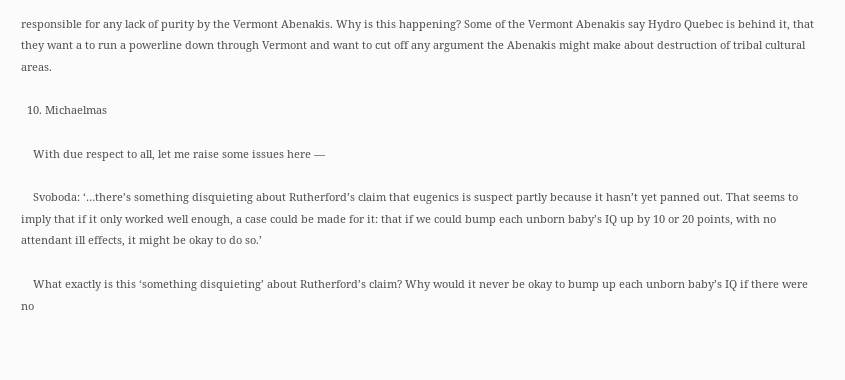responsible for any lack of purity by the Vermont Abenakis. Why is this happening? Some of the Vermont Abenakis say Hydro Quebec is behind it, that they want a to run a powerline down through Vermont and want to cut off any argument the Abenakis might make about destruction of tribal cultural areas.

  10. Michaelmas

    With due respect to all, let me raise some issues here —

    Svoboda: ‘…there’s something disquieting about Rutherford’s claim that eugenics is suspect partly because it hasn’t yet panned out. That seems to imply that if it only worked well enough, a case could be made for it: that if we could bump each unborn baby’s IQ up by 10 or 20 points, with no attendant ill effects, it might be okay to do so.’

    What exactly is this ‘something disquieting’ about Rutherford’s claim? Why would it never be okay to bump up each unborn baby’s IQ if there were no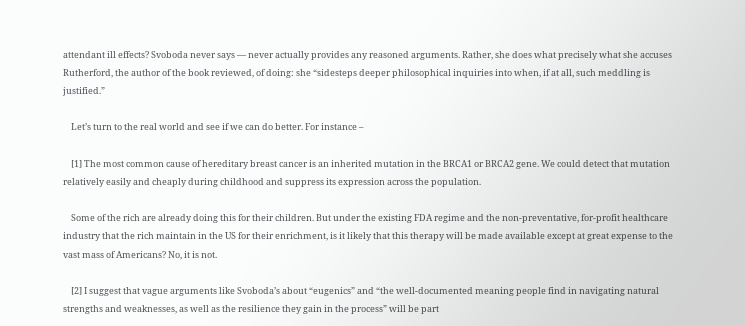attendant ill effects? Svoboda never says — never actually provides any reasoned arguments. Rather, she does what precisely what she accuses Rutherford, the author of the book reviewed, of doing: she “sidesteps deeper philosophical inquiries into when, if at all, such meddling is justified.”

    Let’s turn to the real world and see if we can do better. For instance –

    [1] The most common cause of hereditary breast cancer is an inherited mutation in the BRCA1 or BRCA2 gene. We could detect that mutation relatively easily and cheaply during childhood and suppress its expression across the population.

    Some of the rich are already doing this for their children. But under the existing FDA regime and the non-preventative, for-profit healthcare industry that the rich maintain in the US for their enrichment, is it likely that this therapy will be made available except at great expense to the vast mass of Americans? No, it is not.

    [2] I suggest that vague arguments like Svoboda’s about “eugenics” and “the well-documented meaning people find in navigating natural strengths and weaknesses, as well as the resilience they gain in the process” will be part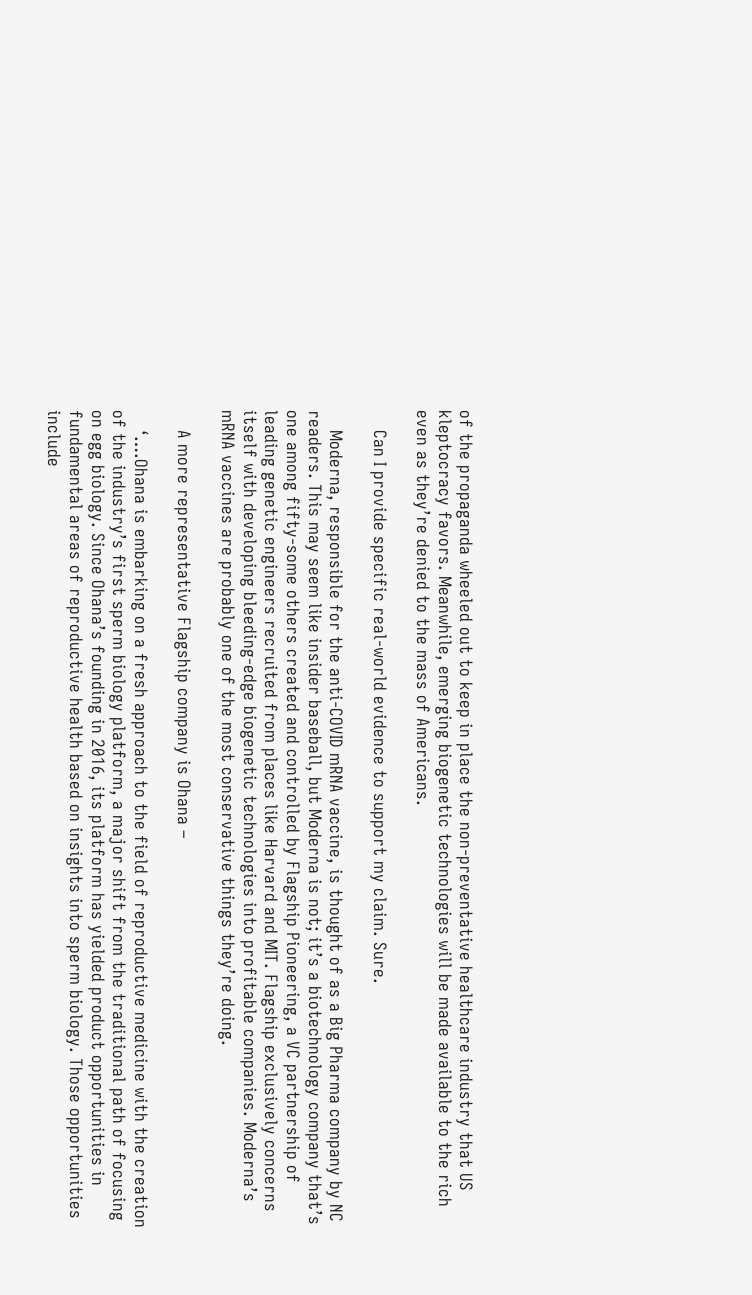of the propaganda wheeled out to keep in place the non-preventative healthcare industry that US kleptocracy favors. Meanwhile, emerging biogenetic technologies will be made available to the rich even as they’re denied to the mass of Americans.

    Can I provide specific real-world evidence to support my claim. Sure.

    Moderna, responsible for the anti-COVID mRNA vaccine, is thought of as a Big Pharma company by NC readers. This may seem like insider baseball, but Moderna is not; it’s a biotechnology company that’s one among fifty-some others created and controlled by Flagship Pioneering, a VC partnership of leading genetic engineers recruited from places like Harvard and MIT. Flagship exclusively concerns itself with developing bleeding-edge biogenetic technologies into profitable companies. Moderna’s mRNA vaccines are probably one of the most conservative things they’re doing.

    A more representative Flagship company is Ohana –

    ‘….Ohana is embarking on a fresh approach to the field of reproductive medicine with the creation of the industry’s first sperm biology platform, a major shift from the traditional path of focusing on egg biology. Since Ohana’s founding in 2016, its platform has yielded product opportunities in fundamental areas of reproductive health based on insights into sperm biology. Those opportunities include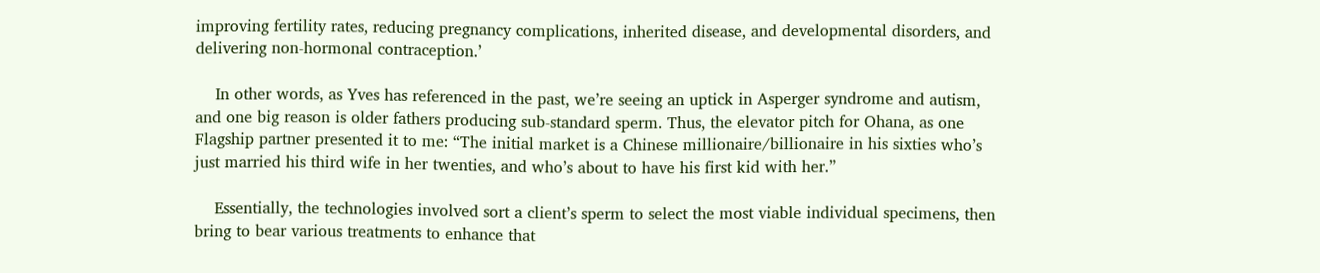improving fertility rates, reducing pregnancy complications, inherited disease, and developmental disorders, and delivering non-hormonal contraception.’

    In other words, as Yves has referenced in the past, we’re seeing an uptick in Asperger syndrome and autism, and one big reason is older fathers producing sub-standard sperm. Thus, the elevator pitch for Ohana, as one Flagship partner presented it to me: “The initial market is a Chinese millionaire/billionaire in his sixties who’s just married his third wife in her twenties, and who’s about to have his first kid with her.”

    Essentially, the technologies involved sort a client’s sperm to select the most viable individual specimens, then bring to bear various treatments to enhance that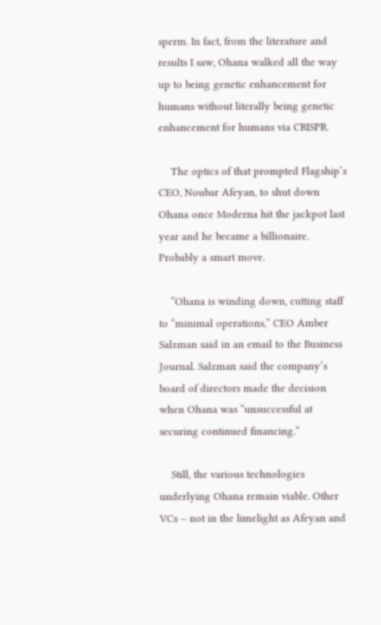sperm. In fact, from the literature and results I saw, Ohana walked all the way up to being genetic enhancement for humans without literally being genetic enhancement for humans via CRISPR.

    The optics of that prompted Flagship’s CEO, Noubar Afeyan, to shut down Ohana once Moderna hit the jackpot last year and he became a billionaire. Probably a smart move.

    “Ohana is winding down, cutting staff to “minimal operations,” CEO Amber Salzman said in an email to the Business Journal. Salzman said the company’s board of directors made the decision when Ohana was “unsuccessful at securing continued financing.”

    Still, the various technologies underlying Ohana remain viable. Other VCs – not in the limelight as Afeyan and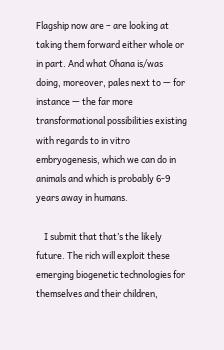Flagship now are – are looking at taking them forward either whole or in part. And what Ohana is/was doing, moreover, pales next to — for instance — the far more transformational possibilities existing with regards to in vitro embryogenesis, which we can do in animals and which is probably 6-9 years away in humans.

    I submit that that’s the likely future. The rich will exploit these emerging biogenetic technologies for themselves and their children,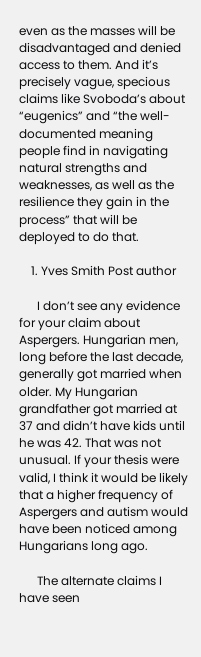even as the masses will be disadvantaged and denied access to them. And it’s precisely vague, specious claims like Svoboda’s about “eugenics” and “the well-documented meaning people find in navigating natural strengths and weaknesses, as well as the resilience they gain in the process” that will be deployed to do that.

    1. Yves Smith Post author

      I don’t see any evidence for your claim about Aspergers. Hungarian men, long before the last decade, generally got married when older. My Hungarian grandfather got married at 37 and didn’t have kids until he was 42. That was not unusual. If your thesis were valid, I think it would be likely that a higher frequency of Aspergers and autism would have been noticed among Hungarians long ago.

      The alternate claims I have seen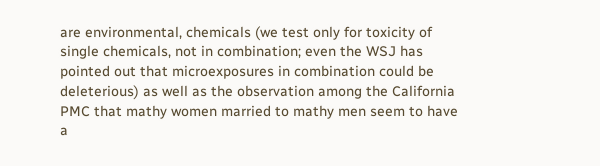are environmental, chemicals (we test only for toxicity of single chemicals, not in combination; even the WSJ has pointed out that microexposures in combination could be deleterious) as well as the observation among the California PMC that mathy women married to mathy men seem to have a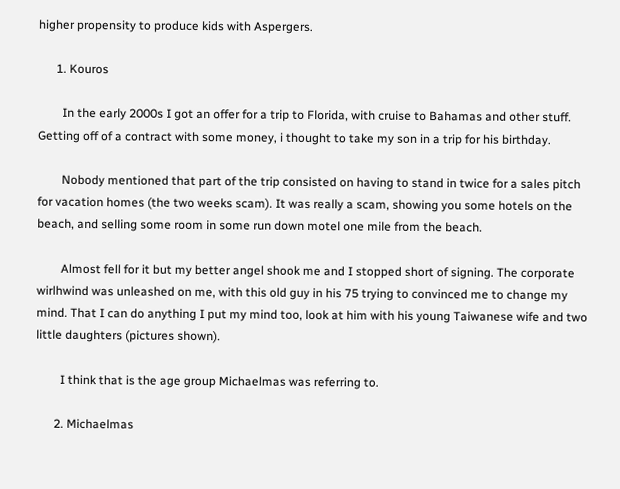higher propensity to produce kids with Aspergers.

      1. Kouros

        In the early 2000s I got an offer for a trip to Florida, with cruise to Bahamas and other stuff. Getting off of a contract with some money, i thought to take my son in a trip for his birthday.

        Nobody mentioned that part of the trip consisted on having to stand in twice for a sales pitch for vacation homes (the two weeks scam). It was really a scam, showing you some hotels on the beach, and selling some room in some run down motel one mile from the beach.

        Almost fell for it but my better angel shook me and I stopped short of signing. The corporate wirlhwind was unleashed on me, with this old guy in his 75 trying to convinced me to change my mind. That I can do anything I put my mind too, look at him with his young Taiwanese wife and two little daughters (pictures shown).

        I think that is the age group Michaelmas was referring to.

      2. Michaelmas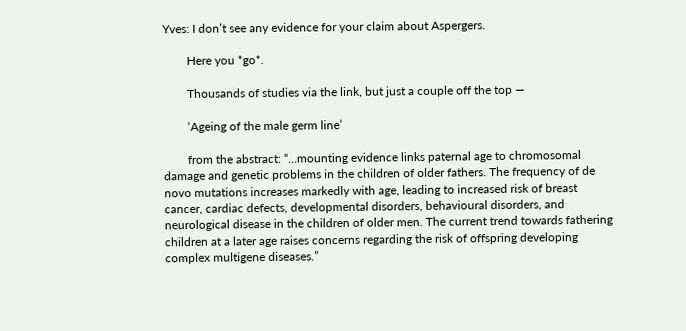Yves: I don’t see any evidence for your claim about Aspergers.

        Here you *go*.

        Thousands of studies via the link, but just a couple off the top —

        ‘Ageing of the male germ line’

        from the abstract: “…mounting evidence links paternal age to chromosomal damage and genetic problems in the children of older fathers. The frequency of de novo mutations increases markedly with age, leading to increased risk of breast cancer, cardiac defects, developmental disorders, behavioural disorders, and neurological disease in the children of older men. The current trend towards fathering children at a later age raises concerns regarding the risk of offspring developing complex multigene diseases.”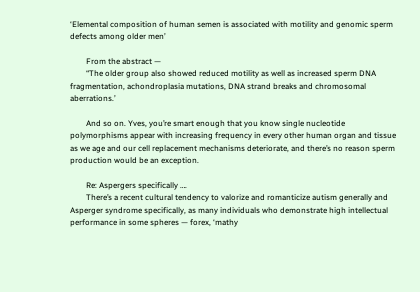‘Elemental composition of human semen is associated with motility and genomic sperm defects among older men’

        From the abstract —
        “The older group also showed reduced motility as well as increased sperm DNA fragmentation, achondroplasia mutations, DNA strand breaks and chromosomal aberrations.’

        And so on. Yves, you’re smart enough that you know single nucleotide polymorphisms appear with increasing frequency in every other human organ and tissue as we age and our cell replacement mechanisms deteriorate, and there’s no reason sperm production would be an exception.

        Re: Aspergers specifically ….
        There’s a recent cultural tendency to valorize and romanticize autism generally and Asperger syndrome specifically, as many individuals who demonstrate high intellectual performance in some spheres — forex, ‘mathy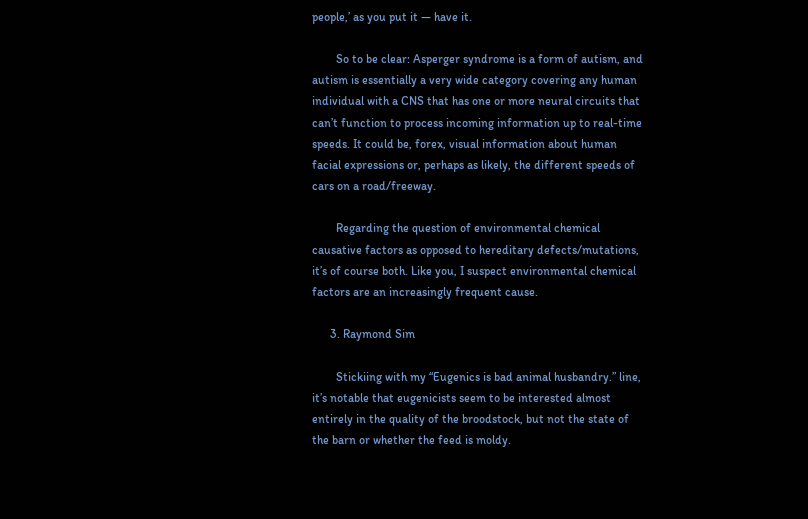people,’ as you put it — have it.

        So to be clear: Asperger syndrome is a form of autism, and autism is essentially a very wide category covering any human individual with a CNS that has one or more neural circuits that can’t function to process incoming information up to real-time speeds. It could be, forex, visual information about human facial expressions or, perhaps as likely, the different speeds of cars on a road/freeway.

        Regarding the question of environmental chemical causative factors as opposed to hereditary defects/mutations, it’s of course both. Like you, I suspect environmental chemical factors are an increasingly frequent cause.

      3. Raymond Sim

        Stickiing with my “Eugenics is bad animal husbandry.” line, it’s notable that eugenicists seem to be interested almost entirely in the quality of the broodstock, but not the state of the barn or whether the feed is moldy.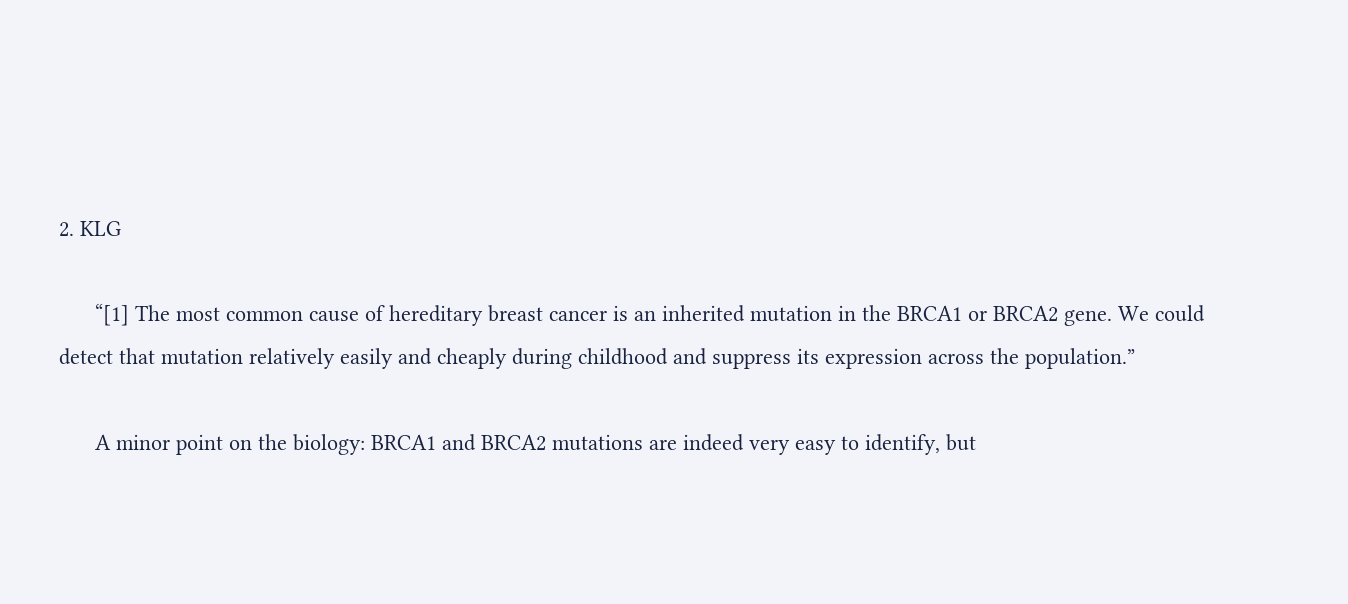2. KLG

      “[1] The most common cause of hereditary breast cancer is an inherited mutation in the BRCA1 or BRCA2 gene. We could detect that mutation relatively easily and cheaply during childhood and suppress its expression across the population.”

      A minor point on the biology: BRCA1 and BRCA2 mutations are indeed very easy to identify, but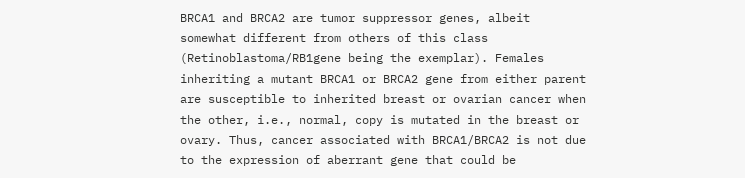BRCA1 and BRCA2 are tumor suppressor genes, albeit somewhat different from others of this class (Retinoblastoma/RB1gene being the exemplar). Females inheriting a mutant BRCA1 or BRCA2 gene from either parent are susceptible to inherited breast or ovarian cancer when the other, i.e., normal, copy is mutated in the breast or ovary. Thus, cancer associated with BRCA1/BRCA2 is not due to the expression of aberrant gene that could be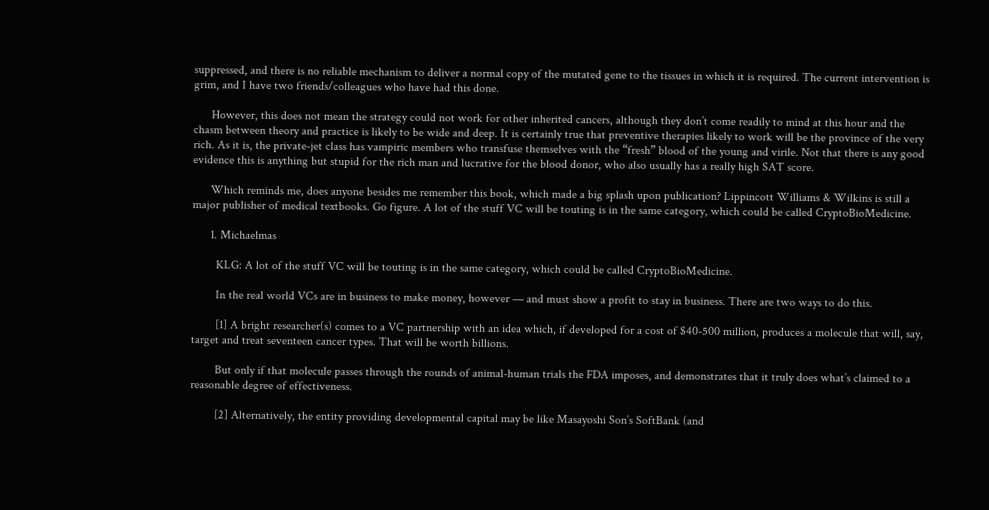suppressed, and there is no reliable mechanism to deliver a normal copy of the mutated gene to the tissues in which it is required. The current intervention is grim, and I have two friends/colleagues who have had this done.

      However, this does not mean the strategy could not work for other inherited cancers, although they don’t come readily to mind at this hour and the chasm between theory and practice is likely to be wide and deep. It is certainly true that preventive therapies likely to work will be the province of the very rich. As it is, the private-jet class has vampiric members who transfuse themselves with the “fresh” blood of the young and virile. Not that there is any good evidence this is anything but stupid for the rich man and lucrative for the blood donor, who also usually has a really high SAT score.

      Which reminds me, does anyone besides me remember this book, which made a big splash upon publication? Lippincott Williams & Wilkins is still a major publisher of medical textbooks. Go figure. A lot of the stuff VC will be touting is in the same category, which could be called CryptoBioMedicine.

      1. Michaelmas

        KLG: A lot of the stuff VC will be touting is in the same category, which could be called CryptoBioMedicine.

        In the real world VCs are in business to make money, however — and must show a profit to stay in business. There are two ways to do this.

        [1] A bright researcher(s) comes to a VC partnership with an idea which, if developed for a cost of $40-500 million, produces a molecule that will, say, target and treat seventeen cancer types. That will be worth billions.

        But only if that molecule passes through the rounds of animal-human trials the FDA imposes, and demonstrates that it truly does what’s claimed to a reasonable degree of effectiveness.

        [2] Alternatively, the entity providing developmental capital may be like Masayoshi Son’s SoftBank (and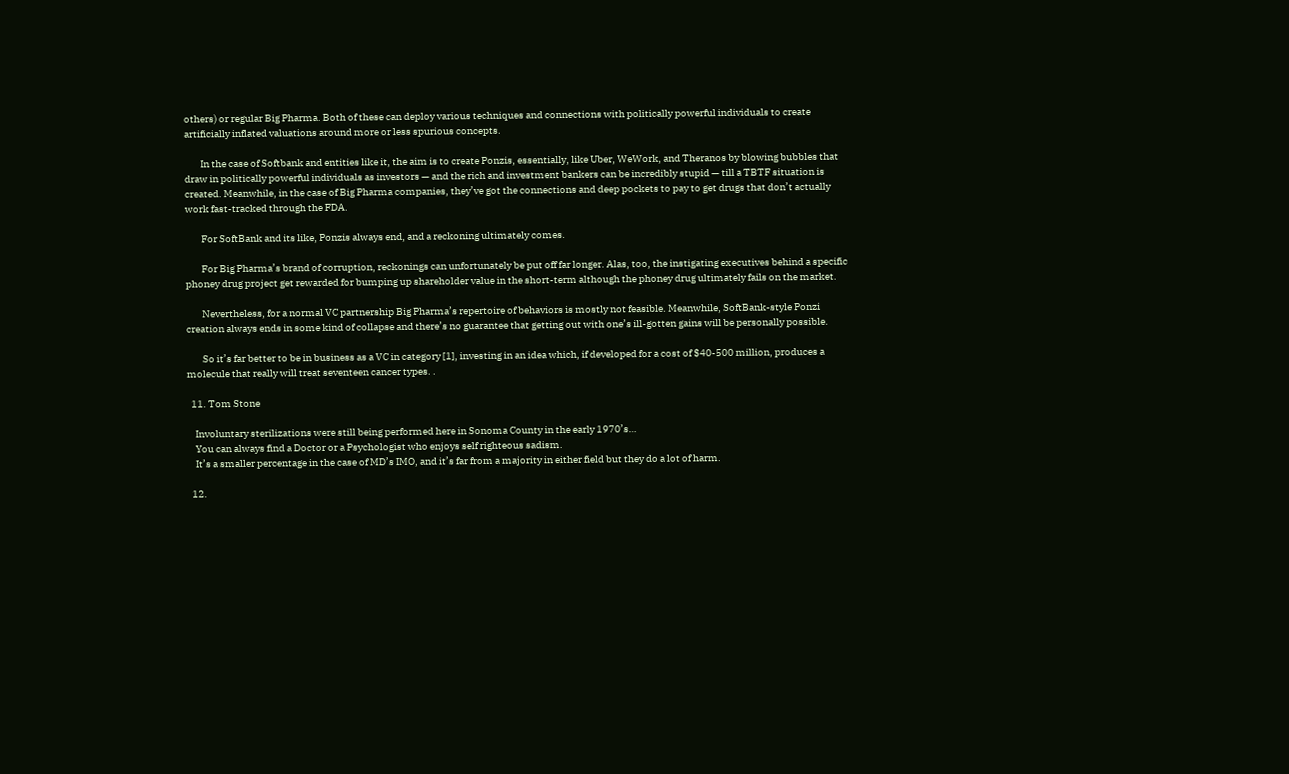others) or regular Big Pharma. Both of these can deploy various techniques and connections with politically powerful individuals to create artificially inflated valuations around more or less spurious concepts.

        In the case of Softbank and entities like it, the aim is to create Ponzis, essentially, like Uber, WeWork, and Theranos by blowing bubbles that draw in politically powerful individuals as investors — and the rich and investment bankers can be incredibly stupid — till a TBTF situation is created. Meanwhile, in the case of Big Pharma companies, they’ve got the connections and deep pockets to pay to get drugs that don’t actually work fast-tracked through the FDA.

        For SoftBank and its like, Ponzis always end, and a reckoning ultimately comes.

        For Big Pharma’s brand of corruption, reckonings can unfortunately be put off far longer. Alas, too, the instigating executives behind a specific phoney drug project get rewarded for bumping up shareholder value in the short-term although the phoney drug ultimately fails on the market.

        Nevertheless, for a normal VC partnership Big Pharma’s repertoire of behaviors is mostly not feasible. Meanwhile, SoftBank-style Ponzi creation always ends in some kind of collapse and there’s no guarantee that getting out with one’s ill-gotten gains will be personally possible.

        So it’s far better to be in business as a VC in category [1], investing in an idea which, if developed for a cost of $40-500 million, produces a molecule that really will treat seventeen cancer types. .

  11. Tom Stone

    Involuntary sterilizations were still being performed here in Sonoma County in the early 1970’s…
    You can always find a Doctor or a Psychologist who enjoys self righteous sadism.
    It’s a smaller percentage in the case of MD’s IMO, and it’s far from a majority in either field but they do a lot of harm.

  12.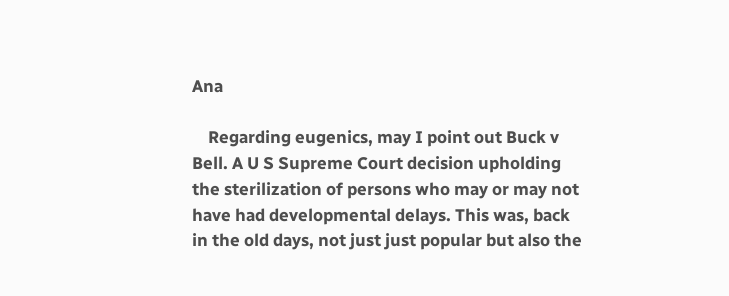Ana

    Regarding eugenics, may I point out Buck v Bell. A U S Supreme Court decision upholding the sterilization of persons who may or may not have had developmental delays. This was, back in the old days, not just just popular but also the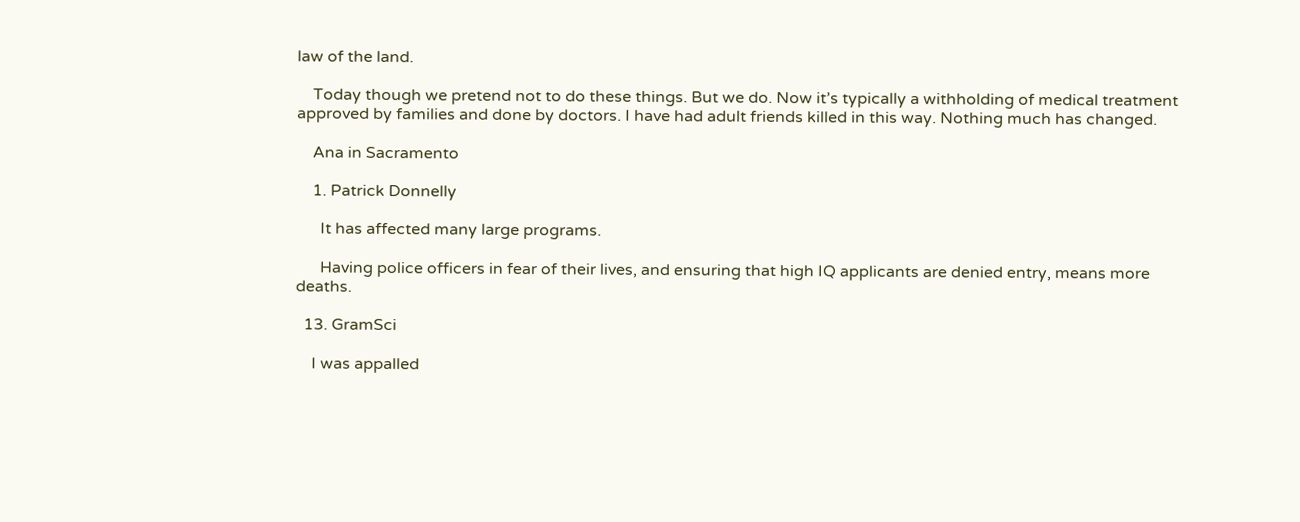law of the land.

    Today though we pretend not to do these things. But we do. Now it’s typically a withholding of medical treatment approved by families and done by doctors. I have had adult friends killed in this way. Nothing much has changed.

    Ana in Sacramento

    1. Patrick Donnelly

      It has affected many large programs.

      Having police officers in fear of their lives, and ensuring that high IQ applicants are denied entry, means more deaths.

  13. GramSci

    I was appalled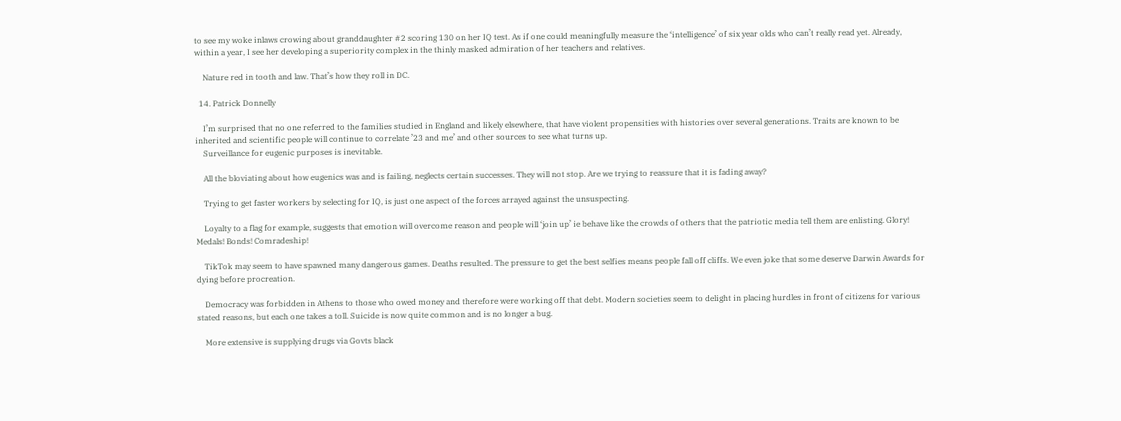to see my woke inlaws crowing about granddaughter #2 scoring 130 on her IQ test. As if one could meaningfully measure the ‘intelligence’ of six year olds who can’t really read yet. Already, within a year, I see her developing a superiority complex in the thinly masked admiration of her teachers and relatives.

    Nature red in tooth and law. That’s how they roll in DC.

  14. Patrick Donnelly

    I’m surprised that no one referred to the families studied in England and likely elsewhere, that have violent propensities with histories over several generations. Traits are known to be inherited and scientific people will continue to correlate ’23 and me’ and other sources to see what turns up.
    Surveillance for eugenic purposes is inevitable.

    All the bloviating about how eugenics was and is failing, neglects certain successes. They will not stop. Are we trying to reassure that it is fading away?

    Trying to get faster workers by selecting for IQ, is just one aspect of the forces arrayed against the unsuspecting.

    Loyalty to a flag for example, suggests that emotion will overcome reason and people will ‘join up’ ie behave like the crowds of others that the patriotic media tell them are enlisting. Glory! Medals! Bonds! Comradeship!

    TikTok may seem to have spawned many dangerous games. Deaths resulted. The pressure to get the best selfies means people fall off cliffs. We even joke that some deserve Darwin Awards for dying before procreation.

    Democracy was forbidden in Athens to those who owed money and therefore were working off that debt. Modern societies seem to delight in placing hurdles in front of citizens for various stated reasons, but each one takes a toll. Suicide is now quite common and is no longer a bug.

    More extensive is supplying drugs via Govts black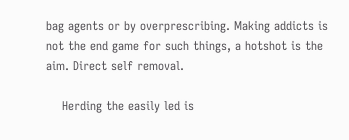bag agents or by overprescribing. Making addicts is not the end game for such things, a hotshot is the aim. Direct self removal.

    Herding the easily led is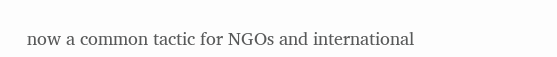now a common tactic for NGOs and international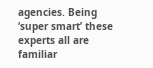agencies. Being ‘super smart’ these experts all are familiar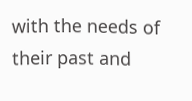with the needs of their past and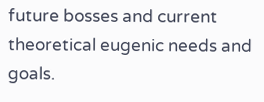future bosses and current theoretical eugenic needs and goals.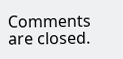Comments are closed.